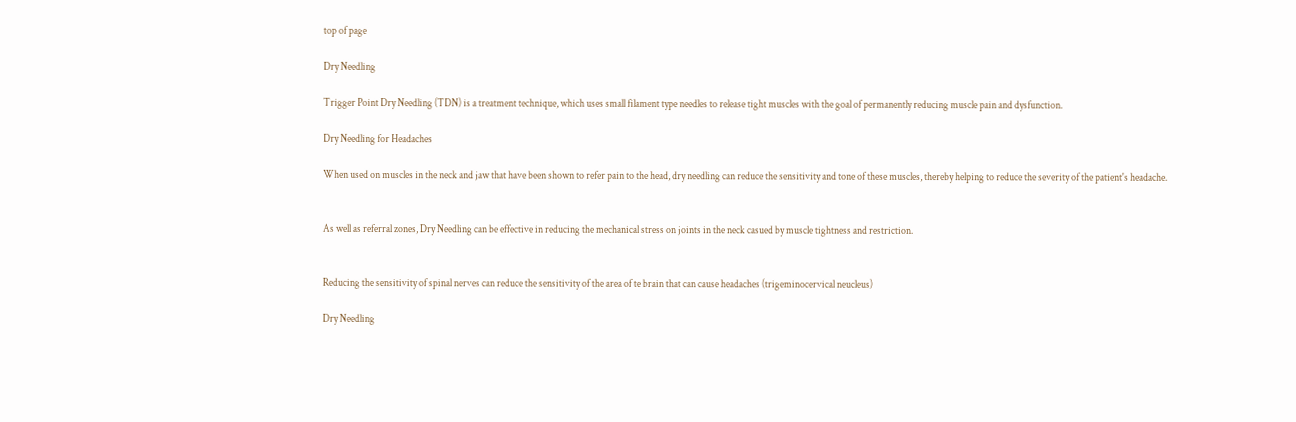top of page

Dry Needling

Trigger Point Dry Needling (TDN) is a treatment technique, which uses small filament type needles to release tight muscles with the goal of permanently reducing muscle pain and dysfunction.

Dry Needling for Headaches

When used on muscles in the neck and jaw that have been shown to refer pain to the head, dry needling can reduce the sensitivity and tone of these muscles, thereby helping to reduce the severity of the patient's headache.


As well as referral zones, Dry Needling can be effective in reducing the mechanical stress on joints in the neck casued by muscle tightness and restriction.


Reducing the sensitivity of spinal nerves can reduce the sensitivity of the area of te brain that can cause headaches (trigeminocervical neucleus)

Dry Needling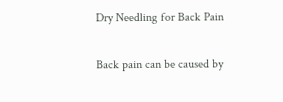Dry Needling for Back Pain

Back pain can be caused by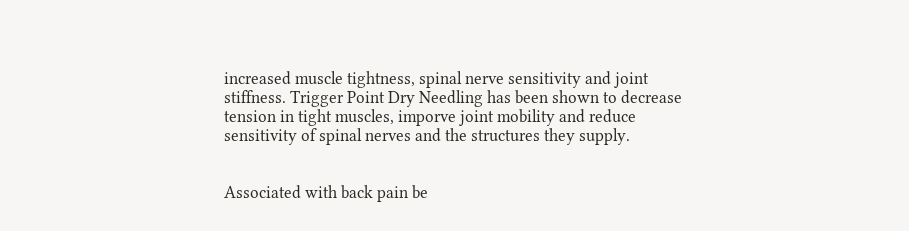increased muscle tightness, spinal nerve sensitivity and joint stiffness. Trigger Point Dry Needling has been shown to decrease tension in tight muscles, imporve joint mobility and reduce sensitivity of spinal nerves and the structures they supply.


Associated with back pain be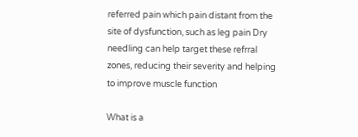referred pain which pain distant from the site of dysfunction, such as leg pain Dry needling can help target these refrral zones, reducing their severity and helping to improve muscle function

What is a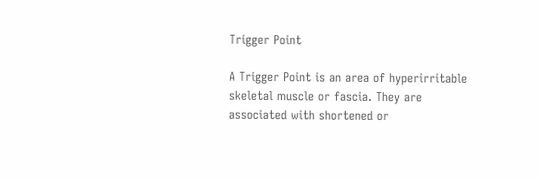Trigger Point

A Trigger Point is an area of hyperirritable skeletal muscle or fascia. They are associated with shortened or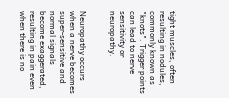tight muscles, often resulting in nodules, commonly known as "knots". Trigger points can lead to nerve sensitivity or neuropathy.


Neuropathy occurs when a nerve becomes super-sensitive and normal signals become exaggerated, resulting in pain even when there is no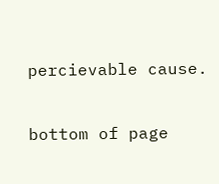percievable cause.

bottom of page